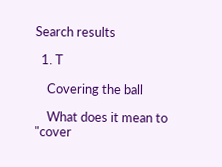Search results

  1. T

    Covering the ball

    What does it mean to "cover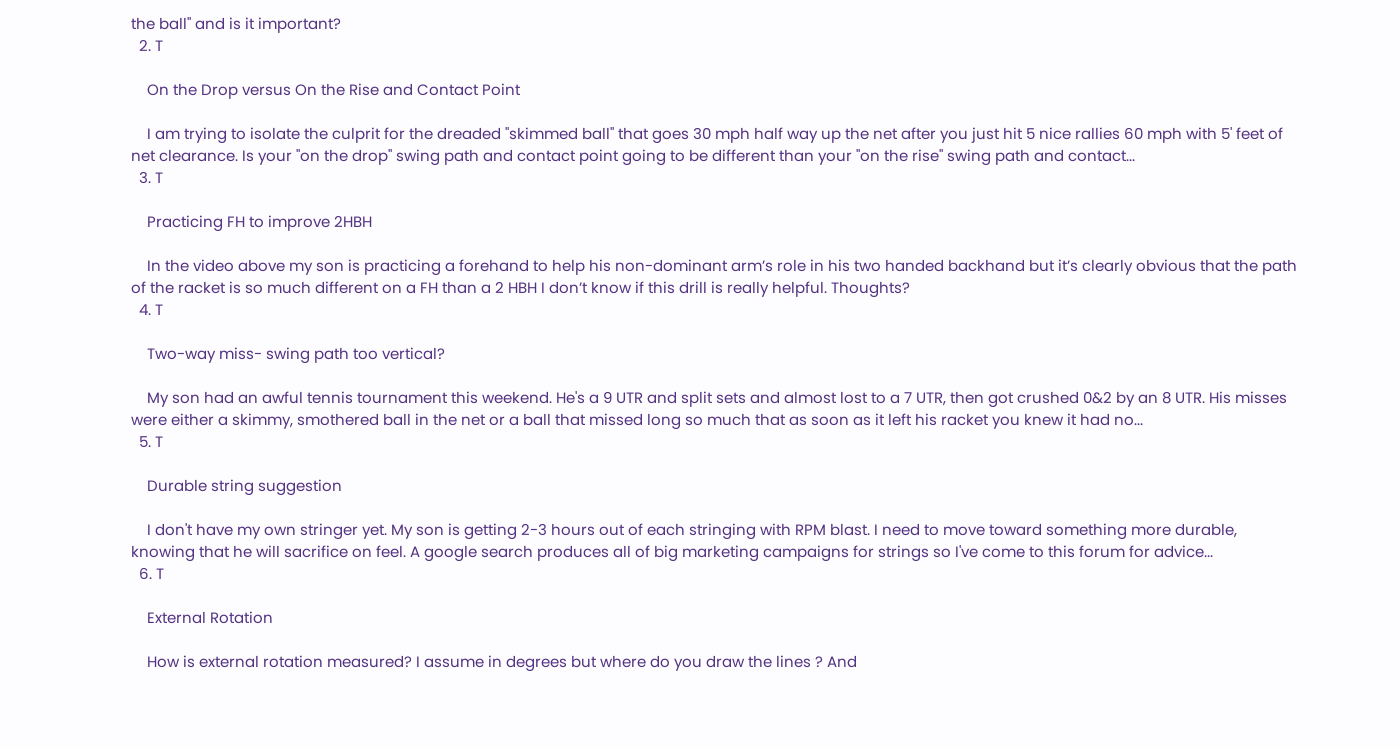the ball" and is it important?
  2. T

    On the Drop versus On the Rise and Contact Point

    I am trying to isolate the culprit for the dreaded "skimmed ball" that goes 30 mph half way up the net after you just hit 5 nice rallies 60 mph with 5' feet of net clearance. Is your "on the drop" swing path and contact point going to be different than your "on the rise" swing path and contact...
  3. T

    Practicing FH to improve 2HBH

    In the video above my son is practicing a forehand to help his non-dominant arm’s role in his two handed backhand but it’s clearly obvious that the path of the racket is so much different on a FH than a 2 HBH I don’t know if this drill is really helpful. Thoughts?
  4. T

    Two-way miss- swing path too vertical?

    My son had an awful tennis tournament this weekend. He's a 9 UTR and split sets and almost lost to a 7 UTR, then got crushed 0&2 by an 8 UTR. His misses were either a skimmy, smothered ball in the net or a ball that missed long so much that as soon as it left his racket you knew it had no...
  5. T

    Durable string suggestion

    I don't have my own stringer yet. My son is getting 2-3 hours out of each stringing with RPM blast. I need to move toward something more durable, knowing that he will sacrifice on feel. A google search produces all of big marketing campaigns for strings so I've come to this forum for advice...
  6. T

    External Rotation

    How is external rotation measured? I assume in degrees but where do you draw the lines ? And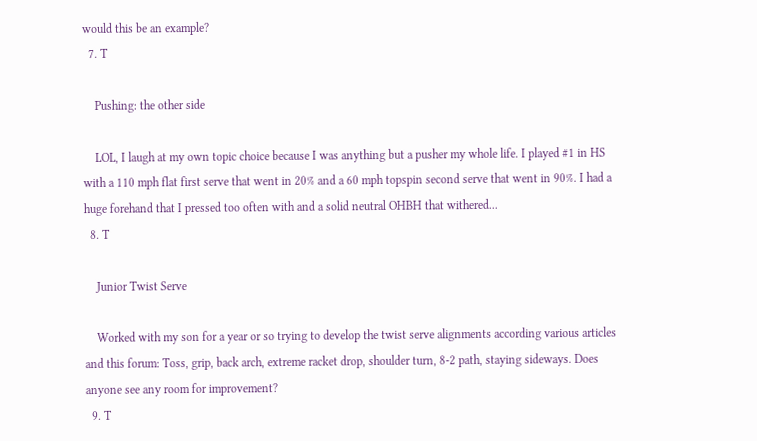would this be an example?
  7. T

    Pushing: the other side

    LOL, I laugh at my own topic choice because I was anything but a pusher my whole life. I played #1 in HS with a 110 mph flat first serve that went in 20% and a 60 mph topspin second serve that went in 90%. I had a huge forehand that I pressed too often with and a solid neutral OHBH that withered...
  8. T

    Junior Twist Serve

    Worked with my son for a year or so trying to develop the twist serve alignments according various articles and this forum: Toss, grip, back arch, extreme racket drop, shoulder turn, 8-2 path, staying sideways. Does anyone see any room for improvement?
  9. T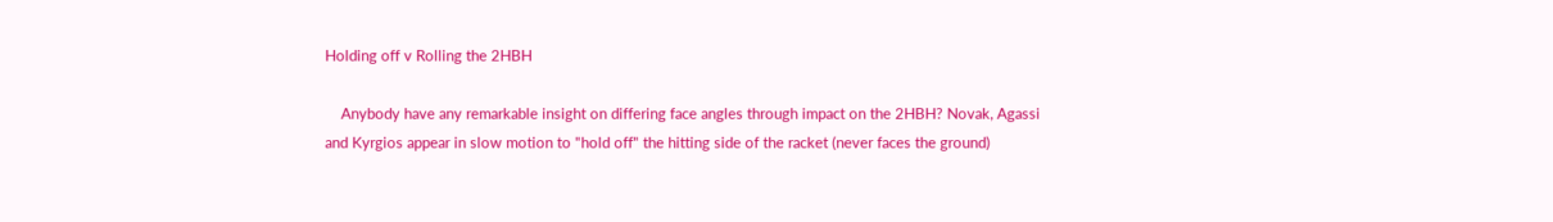Holding off v Rolling the 2HBH

    Anybody have any remarkable insight on differing face angles through impact on the 2HBH? Novak, Agassi and Kyrgios appear in slow motion to "hold off" the hitting side of the racket (never faces the ground)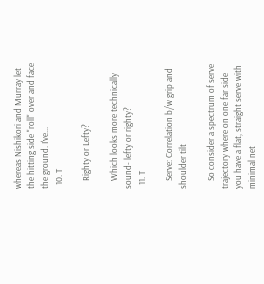whereas Nishikori and Murray let the hitting side "roll" over and face the ground. I've...
  10. T

    Righty or Lefty?

    Which looks more technically sound- lefty or righty?
  11. T

    Serve: Correlation b/w grip and shoulder tilt

    So consider a spectrum of serve trajectory where on one far side you have a flat, straight serve with minimal net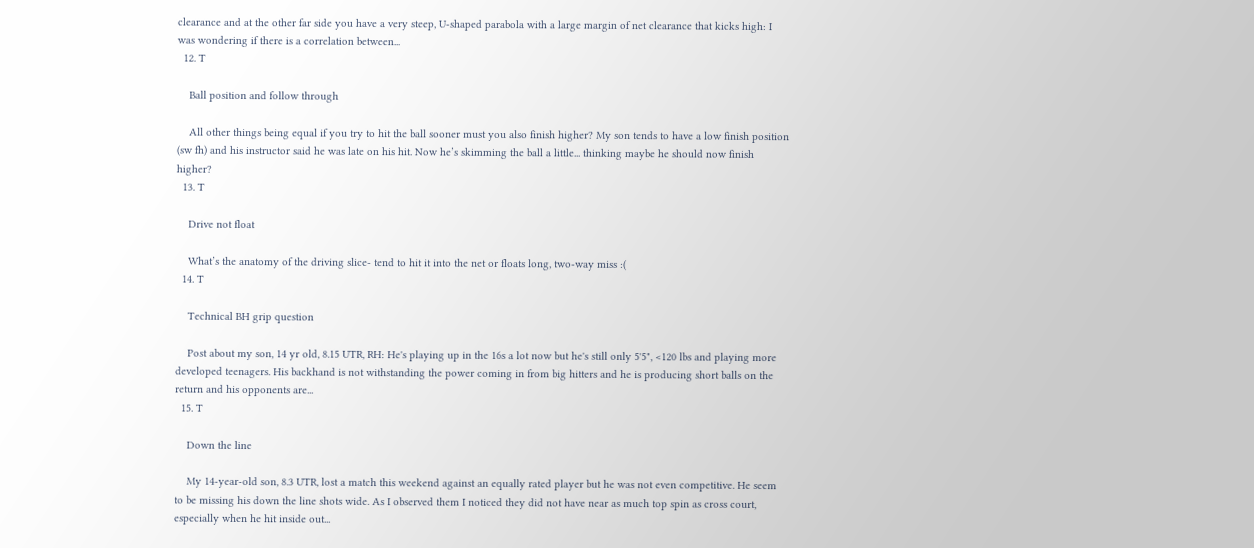clearance and at the other far side you have a very steep, U-shaped parabola with a large margin of net clearance that kicks high: I was wondering if there is a correlation between...
  12. T

    Ball position and follow through

    All other things being equal if you try to hit the ball sooner must you also finish higher? My son tends to have a low finish position (sw fh) and his instructor said he was late on his hit. Now he’s skimming the ball a little... thinking maybe he should now finish higher?
  13. T

    Drive not float

    What’s the anatomy of the driving slice- tend to hit it into the net or floats long, two-way miss :(
  14. T

    Technical BH grip question

    Post about my son, 14 yr old, 8.15 UTR, RH: He's playing up in the 16s a lot now but he's still only 5'5", <120 lbs and playing more developed teenagers. His backhand is not withstanding the power coming in from big hitters and he is producing short balls on the return and his opponents are...
  15. T

    Down the line

    My 14-year-old son, 8.3 UTR, lost a match this weekend against an equally rated player but he was not even competitive. He seem to be missing his down the line shots wide. As I observed them I noticed they did not have near as much top spin as cross court, especially when he hit inside out...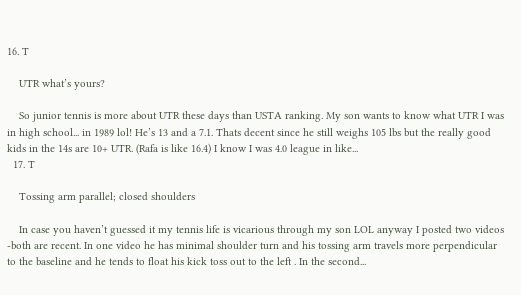16. T

    UTR what’s yours?

    So junior tennis is more about UTR these days than USTA ranking. My son wants to know what UTR I was in high school... in 1989 lol! He’s 13 and a 7.1. Thats decent since he still weighs 105 lbs but the really good kids in the 14s are 10+ UTR. (Rafa is like 16.4) I know I was 4.0 league in like...
  17. T

    Tossing arm parallel; closed shoulders

    In case you haven’t guessed it my tennis life is vicarious through my son LOL anyway I posted two videos -both are recent. In one video he has minimal shoulder turn and his tossing arm travels more perpendicular to the baseline and he tends to float his kick toss out to the left . In the second...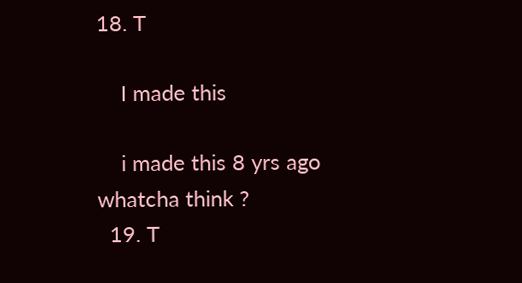18. T

    I made this

    i made this 8 yrs ago whatcha think ?
  19. T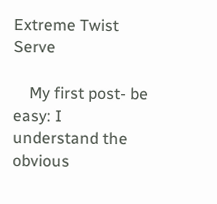Extreme Twist Serve

    My first post- be easy: I understand the obvious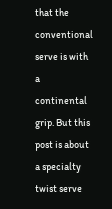that the conventional serve is with a continental grip. But this post is about a specialty twist serve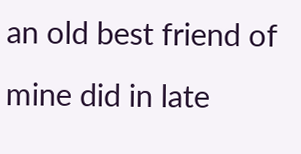an old best friend of mine did in late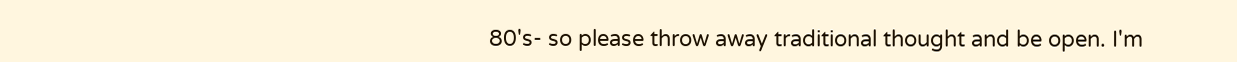80's- so please throw away traditional thought and be open. I'm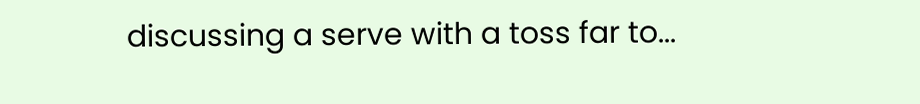discussing a serve with a toss far to...